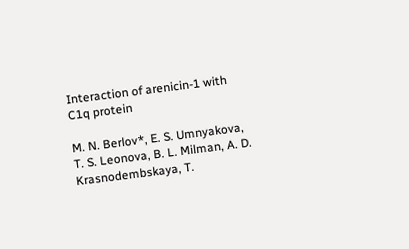Interaction of arenicin-1 with C1q protein

M. N. Berlov*, E. S. Umnyakova, T. S. Leonova, B. L. Milman, A. D. Krasnodembskaya, T.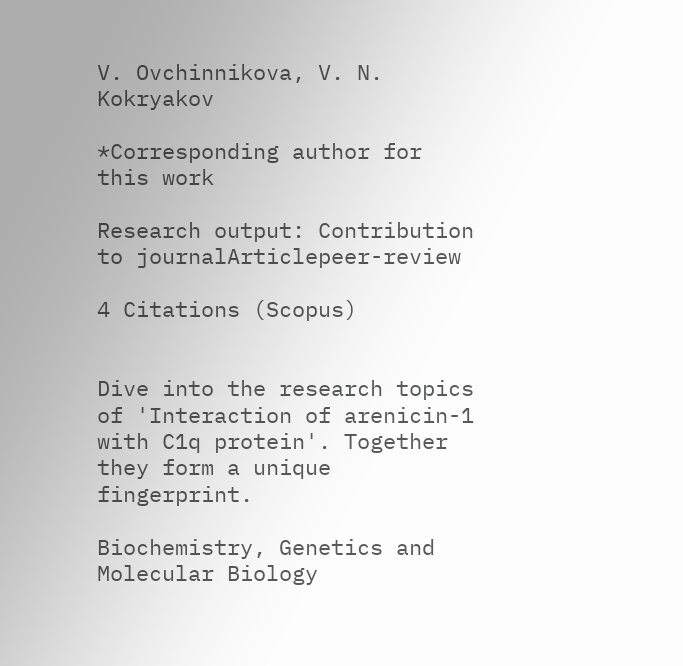V. Ovchinnikova, V. N. Kokryakov

*Corresponding author for this work

Research output: Contribution to journalArticlepeer-review

4 Citations (Scopus)


Dive into the research topics of 'Interaction of arenicin-1 with C1q protein'. Together they form a unique fingerprint.

Biochemistry, Genetics and Molecular Biology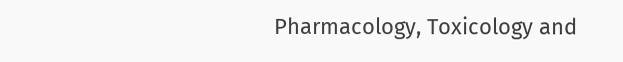Pharmacology, Toxicology and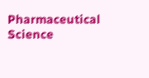Pharmaceutical Science